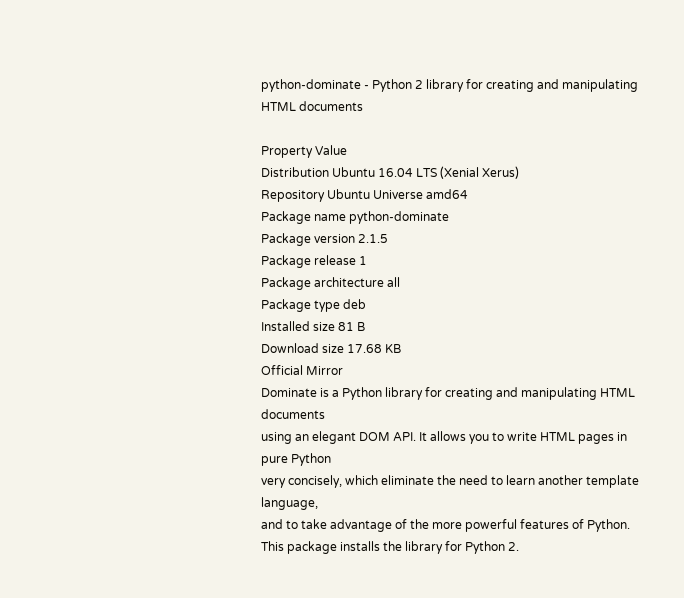python-dominate - Python 2 library for creating and manipulating HTML documents

Property Value
Distribution Ubuntu 16.04 LTS (Xenial Xerus)
Repository Ubuntu Universe amd64
Package name python-dominate
Package version 2.1.5
Package release 1
Package architecture all
Package type deb
Installed size 81 B
Download size 17.68 KB
Official Mirror
Dominate is a Python library for creating and manipulating HTML documents
using an elegant DOM API. It allows you to write HTML pages in pure Python
very concisely, which eliminate the need to learn another template language,
and to take advantage of the more powerful features of Python.
This package installs the library for Python 2.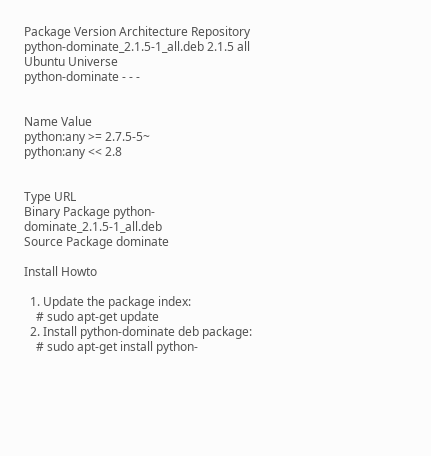Package Version Architecture Repository
python-dominate_2.1.5-1_all.deb 2.1.5 all Ubuntu Universe
python-dominate - - -


Name Value
python:any >= 2.7.5-5~
python:any << 2.8


Type URL
Binary Package python-dominate_2.1.5-1_all.deb
Source Package dominate

Install Howto

  1. Update the package index:
    # sudo apt-get update
  2. Install python-dominate deb package:
    # sudo apt-get install python-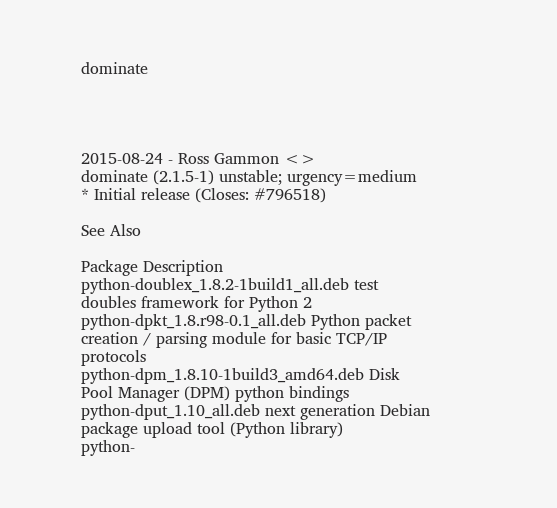dominate




2015-08-24 - Ross Gammon <>
dominate (2.1.5-1) unstable; urgency=medium
* Initial release (Closes: #796518)

See Also

Package Description
python-doublex_1.8.2-1build1_all.deb test doubles framework for Python 2
python-dpkt_1.8.r98-0.1_all.deb Python packet creation / parsing module for basic TCP/IP protocols
python-dpm_1.8.10-1build3_amd64.deb Disk Pool Manager (DPM) python bindings
python-dput_1.10_all.deb next generation Debian package upload tool (Python library)
python-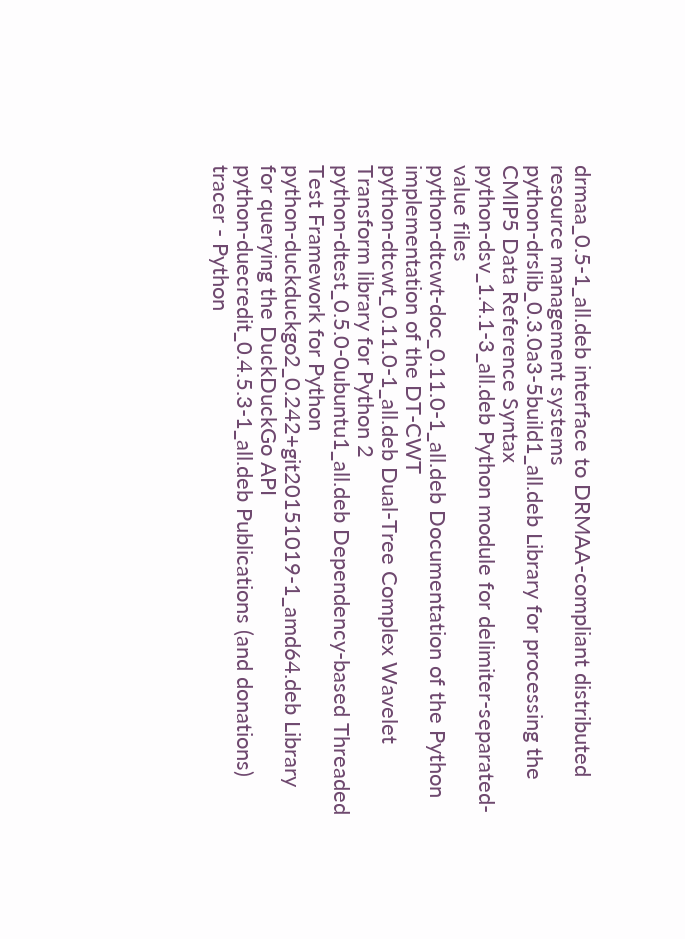drmaa_0.5-1_all.deb interface to DRMAA-compliant distributed resource management systems
python-drslib_0.3.0a3-5build1_all.deb Library for processing the CMIP5 Data Reference Syntax
python-dsv_1.4.1-3_all.deb Python module for delimiter-separated-value files
python-dtcwt-doc_0.11.0-1_all.deb Documentation of the Python implementation of the DT-CWT
python-dtcwt_0.11.0-1_all.deb Dual-Tree Complex Wavelet Transform library for Python 2
python-dtest_0.5.0-0ubuntu1_all.deb Dependency-based Threaded Test Framework for Python
python-duckduckgo2_0.242+git20151019-1_amd64.deb Library for querying the DuckDuckGo API
python-duecredit_0.4.5.3-1_all.deb Publications (and donations) tracer - Python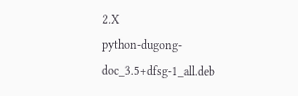2.X
python-dugong-doc_3.5+dfsg-1_all.deb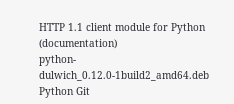HTTP 1.1 client module for Python (documentation)
python-dulwich_0.12.0-1build2_amd64.deb Python Git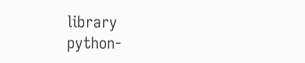library
python-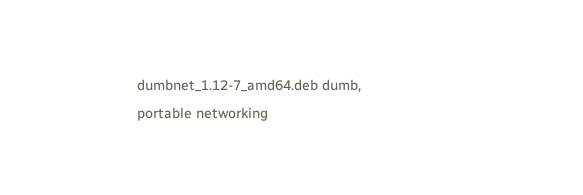dumbnet_1.12-7_amd64.deb dumb, portable networking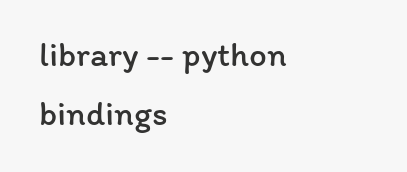library -- python bindings